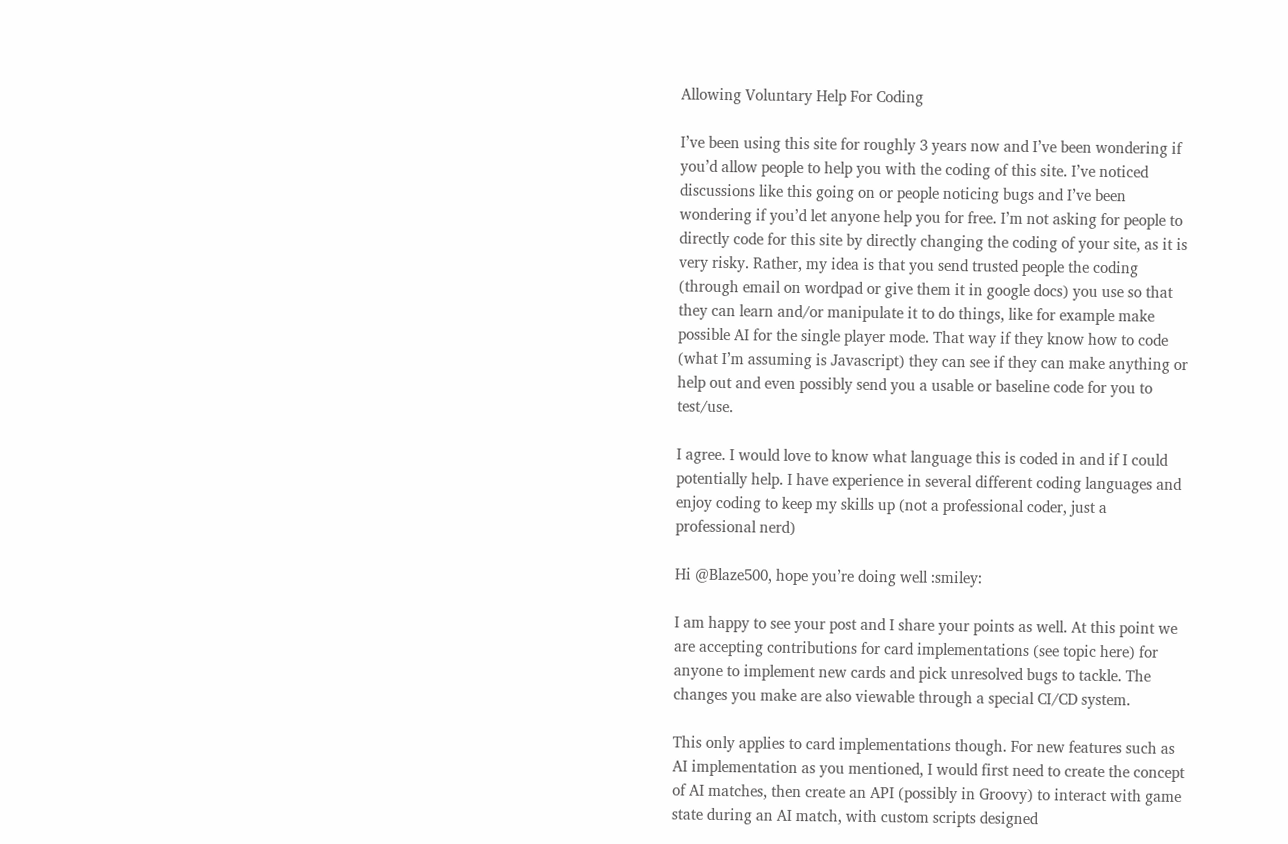Allowing Voluntary Help For Coding

I’ve been using this site for roughly 3 years now and I’ve been wondering if you’d allow people to help you with the coding of this site. I’ve noticed discussions like this going on or people noticing bugs and I’ve been wondering if you’d let anyone help you for free. I’m not asking for people to directly code for this site by directly changing the coding of your site, as it is very risky. Rather, my idea is that you send trusted people the coding (through email on wordpad or give them it in google docs) you use so that they can learn and/or manipulate it to do things, like for example make possible AI for the single player mode. That way if they know how to code (what I’m assuming is Javascript) they can see if they can make anything or help out and even possibly send you a usable or baseline code for you to test/use.

I agree. I would love to know what language this is coded in and if I could potentially help. I have experience in several different coding languages and enjoy coding to keep my skills up (not a professional coder, just a professional nerd)

Hi @Blaze500, hope you’re doing well :smiley:

I am happy to see your post and I share your points as well. At this point we are accepting contributions for card implementations (see topic here) for anyone to implement new cards and pick unresolved bugs to tackle. The changes you make are also viewable through a special CI/CD system.

This only applies to card implementations though. For new features such as AI implementation as you mentioned, I would first need to create the concept of AI matches, then create an API (possibly in Groovy) to interact with game state during an AI match, with custom scripts designed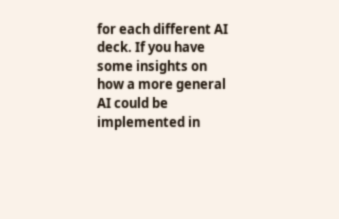for each different AI deck. If you have some insights on how a more general AI could be implemented in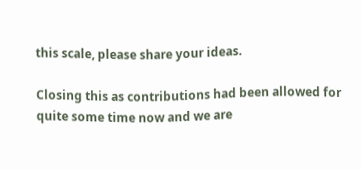this scale, please share your ideas.

Closing this as contributions had been allowed for quite some time now and we are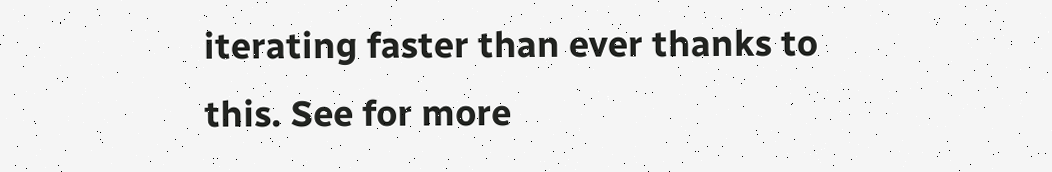iterating faster than ever thanks to this. See for more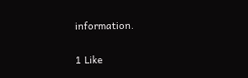information.

1 Like